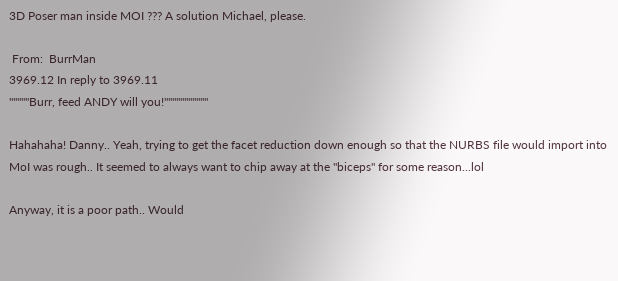3D Poser man inside MOI ??? A solution Michael, please.

 From:  BurrMan
3969.12 In reply to 3969.11
"""""Burr, feed ANDY will you!"""""""""""

Hahahaha! Danny.. Yeah, trying to get the facet reduction down enough so that the NURBS file would import into MoI was rough.. It seemed to always want to chip away at the "biceps" for some reason...lol

Anyway, it is a poor path.. Would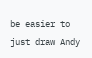be easier to just draw Andy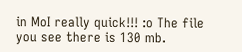in MoI really quick!!! :o The file you see there is 130 mb.